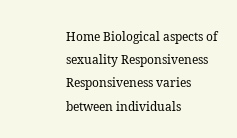Home Biological aspects of sexuality Responsiveness Responsiveness varies between individuals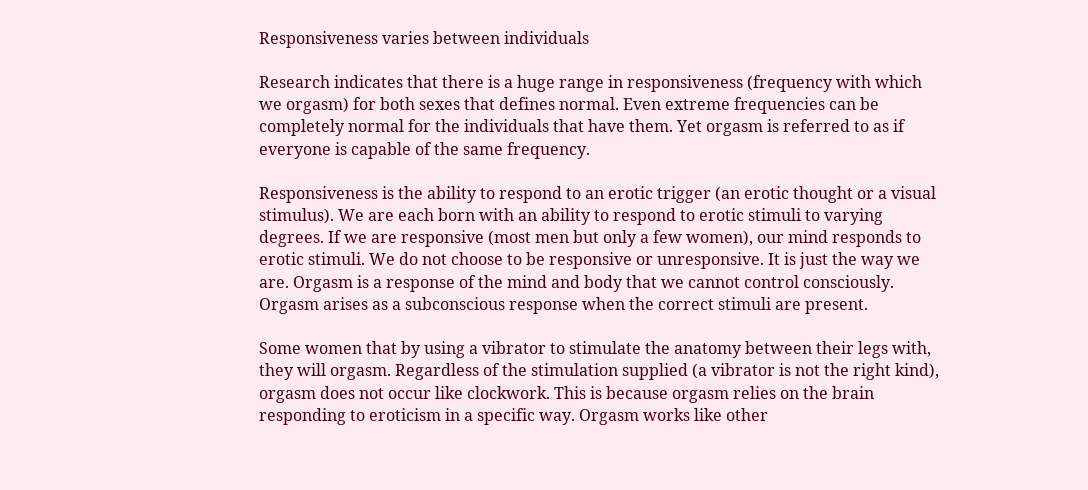Responsiveness varies between individuals

Research indicates that there is a huge range in responsiveness (frequency with which we orgasm) for both sexes that defines normal. Even extreme frequencies can be completely normal for the individuals that have them. Yet orgasm is referred to as if everyone is capable of the same frequency.

Responsiveness is the ability to respond to an erotic trigger (an erotic thought or a visual stimulus). We are each born with an ability to respond to erotic stimuli to varying degrees. If we are responsive (most men but only a few women), our mind responds to erotic stimuli. We do not choose to be responsive or unresponsive. It is just the way we are. Orgasm is a response of the mind and body that we cannot control consciously. Orgasm arises as a subconscious response when the correct stimuli are present.

Some women that by using a vibrator to stimulate the anatomy between their legs with, they will orgasm. Regardless of the stimulation supplied (a vibrator is not the right kind), orgasm does not occur like clockwork. This is because orgasm relies on the brain responding to eroticism in a specific way. Orgasm works like other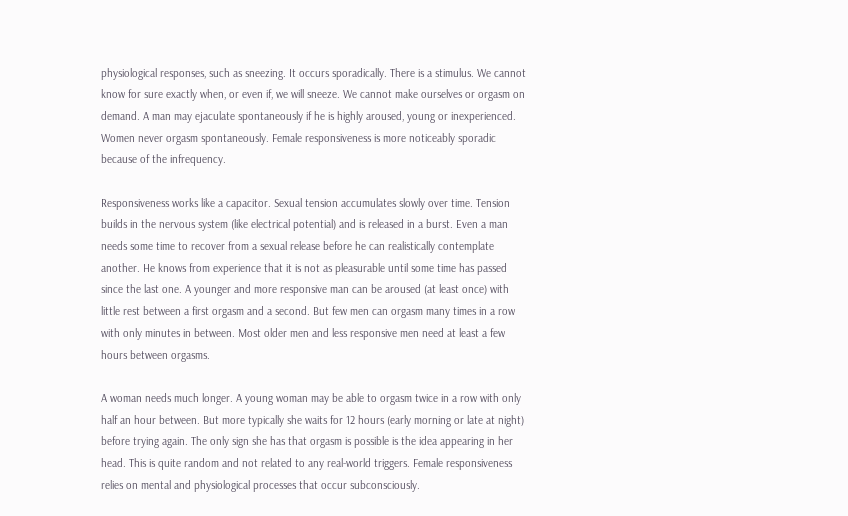physiological responses, such as sneezing. It occurs sporadically. There is a stimulus. We cannot know for sure exactly when, or even if, we will sneeze. We cannot make ourselves or orgasm on demand. A man may ejaculate spontaneously if he is highly aroused, young or inexperienced. Women never orgasm spontaneously. Female responsiveness is more noticeably sporadic because of the infrequency.

Responsiveness works like a capacitor. Sexual tension accumulates slowly over time. Tension builds in the nervous system (like electrical potential) and is released in a burst. Even a man needs some time to recover from a sexual release before he can realistically contemplate another. He knows from experience that it is not as pleasurable until some time has passed since the last one. A younger and more responsive man can be aroused (at least once) with little rest between a first orgasm and a second. But few men can orgasm many times in a row with only minutes in between. Most older men and less responsive men need at least a few hours between orgasms.

A woman needs much longer. A young woman may be able to orgasm twice in a row with only half an hour between. But more typically she waits for 12 hours (early morning or late at night) before trying again. The only sign she has that orgasm is possible is the idea appearing in her head. This is quite random and not related to any real-world triggers. Female responsiveness relies on mental and physiological processes that occur subconsciously.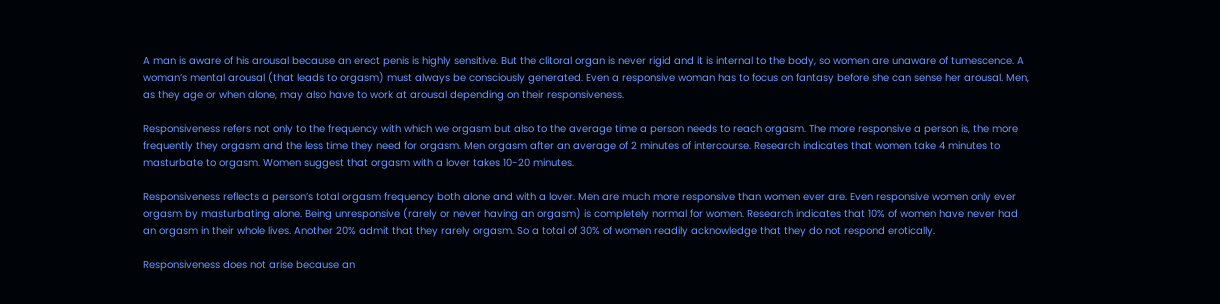A man is aware of his arousal because an erect penis is highly sensitive. But the clitoral organ is never rigid and it is internal to the body, so women are unaware of tumescence. A woman’s mental arousal (that leads to orgasm) must always be consciously generated. Even a responsive woman has to focus on fantasy before she can sense her arousal. Men, as they age or when alone, may also have to work at arousal depending on their responsiveness.

Responsiveness refers not only to the frequency with which we orgasm but also to the average time a person needs to reach orgasm. The more responsive a person is, the more frequently they orgasm and the less time they need for orgasm. Men orgasm after an average of 2 minutes of intercourse. Research indicates that women take 4 minutes to masturbate to orgasm. Women suggest that orgasm with a lover takes 10-20 minutes.

Responsiveness reflects a person’s total orgasm frequency both alone and with a lover. Men are much more responsive than women ever are. Even responsive women only ever orgasm by masturbating alone. Being unresponsive (rarely or never having an orgasm) is completely normal for women. Research indicates that 10% of women have never had an orgasm in their whole lives. Another 20% admit that they rarely orgasm. So a total of 30% of women readily acknowledge that they do not respond erotically.

Responsiveness does not arise because an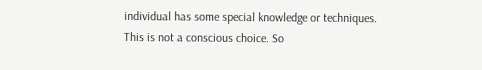individual has some special knowledge or techniques. This is not a conscious choice. So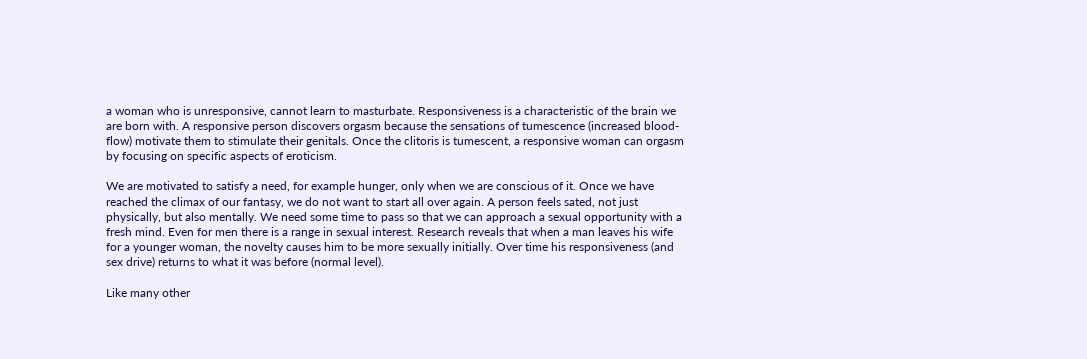a woman who is unresponsive, cannot learn to masturbate. Responsiveness is a characteristic of the brain we are born with. A responsive person discovers orgasm because the sensations of tumescence (increased blood-flow) motivate them to stimulate their genitals. Once the clitoris is tumescent, a responsive woman can orgasm by focusing on specific aspects of eroticism.

We are motivated to satisfy a need, for example hunger, only when we are conscious of it. Once we have reached the climax of our fantasy, we do not want to start all over again. A person feels sated, not just physically, but also mentally. We need some time to pass so that we can approach a sexual opportunity with a fresh mind. Even for men there is a range in sexual interest. Research reveals that when a man leaves his wife for a younger woman, the novelty causes him to be more sexually initially. Over time his responsiveness (and sex drive) returns to what it was before (normal level).

Like many other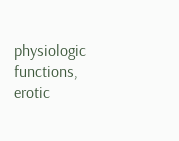physiologic functions, erotic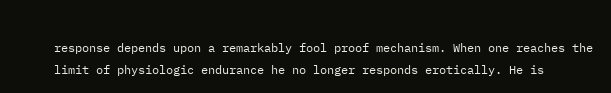response depends upon a remarkably fool proof mechanism. When one reaches the limit of physiologic endurance he no longer responds erotically. He is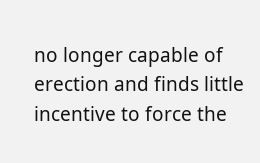no longer capable of erection and finds little incentive to force the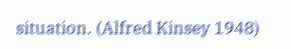situation. (Alfred Kinsey 1948)